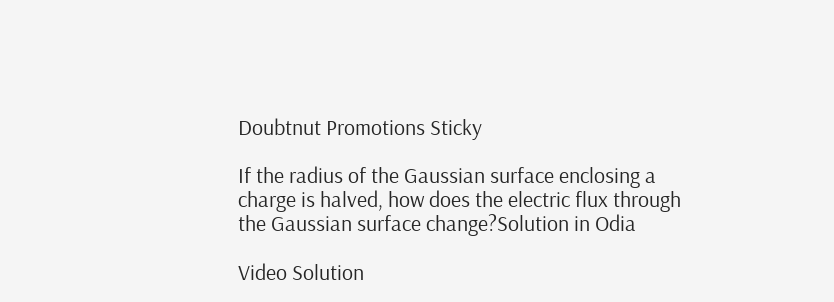Doubtnut Promotions Sticky

If the radius of the Gaussian surface enclosing a charge is halved, how does the electric flux through the Gaussian surface change?Solution in Odia

Video Solution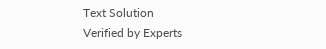Text Solution
Verified by Experts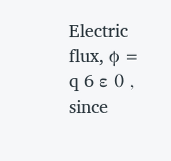Electric flux, ϕ = q 6 ε 0 , since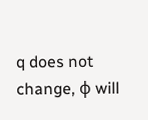q does not change, ϕ will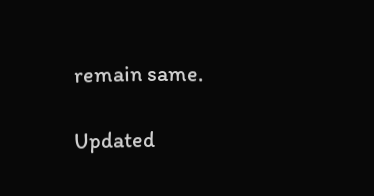remain same.

Updated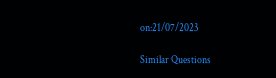on:21/07/2023

Similar Questions